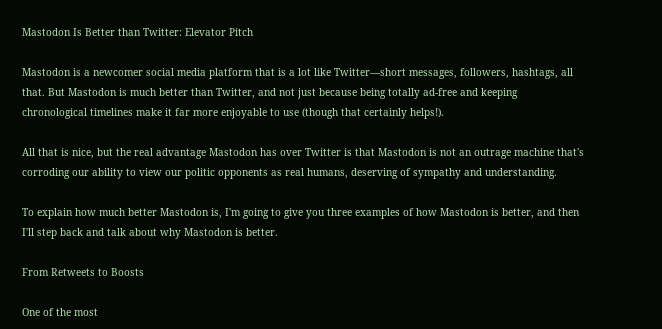Mastodon Is Better than Twitter: Elevator Pitch

Mastodon is a newcomer social media platform that is a lot like Twitter—short messages, followers, hashtags, all that. But Mastodon is much better than Twitter, and not just because being totally ad-free and keeping chronological timelines make it far more enjoyable to use (though that certainly helps!).

All that is nice, but the real advantage Mastodon has over Twitter is that Mastodon is not an outrage machine that's corroding our ability to view our politic opponents as real humans, deserving of sympathy and understanding.

To explain how much better Mastodon is, I'm going to give you three examples of how Mastodon is better, and then I'll step back and talk about why Mastodon is better.

From Retweets to Boosts

One of the most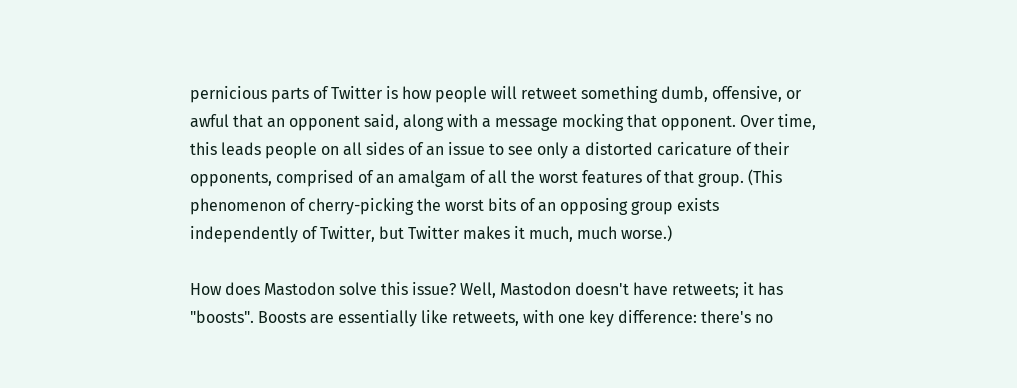pernicious parts of Twitter is how people will retweet something dumb, offensive, or awful that an opponent said, along with a message mocking that opponent. Over time, this leads people on all sides of an issue to see only a distorted caricature of their opponents, comprised of an amalgam of all the worst features of that group. (This phenomenon of cherry-picking the worst bits of an opposing group exists independently of Twitter, but Twitter makes it much, much worse.)

How does Mastodon solve this issue? Well, Mastodon doesn't have retweets; it has "boosts". Boosts are essentially like retweets, with one key difference: there's no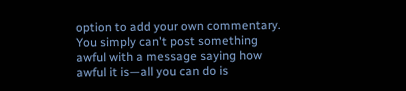option to add your own commentary. You simply can't post something awful with a message saying how awful it is—all you can do is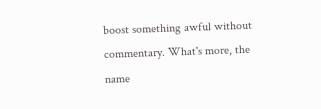boost something awful without commentary. What's more, the name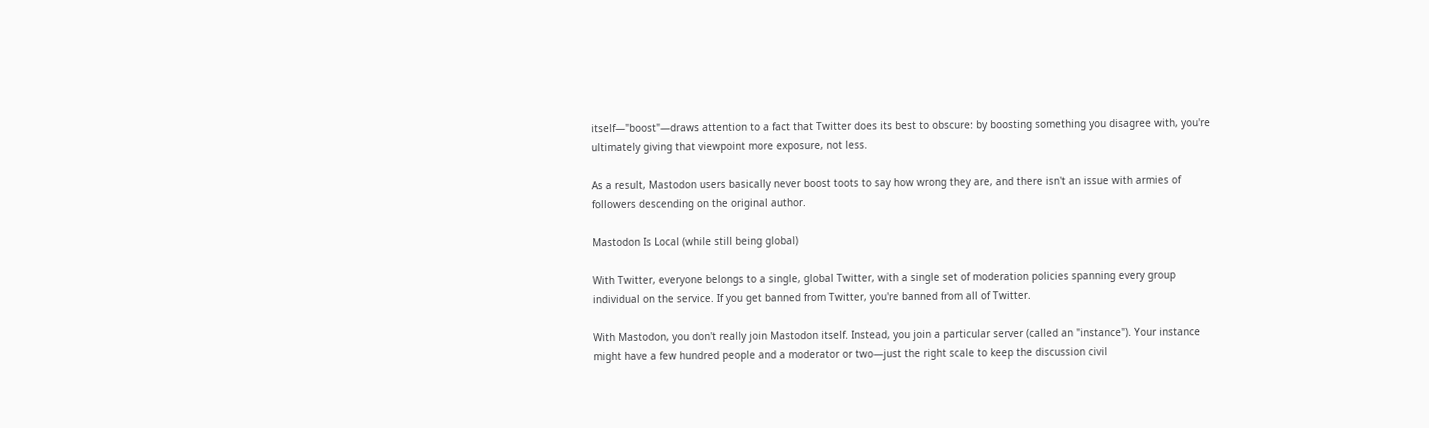itself—"boost"—draws attention to a fact that Twitter does its best to obscure: by boosting something you disagree with, you're ultimately giving that viewpoint more exposure, not less.

As a result, Mastodon users basically never boost toots to say how wrong they are, and there isn't an issue with armies of followers descending on the original author.

Mastodon Is Local (while still being global)

With Twitter, everyone belongs to a single, global Twitter, with a single set of moderation policies spanning every group individual on the service. If you get banned from Twitter, you're banned from all of Twitter.

With Mastodon, you don't really join Mastodon itself. Instead, you join a particular server (called an "instance"). Your instance might have a few hundred people and a moderator or two—just the right scale to keep the discussion civil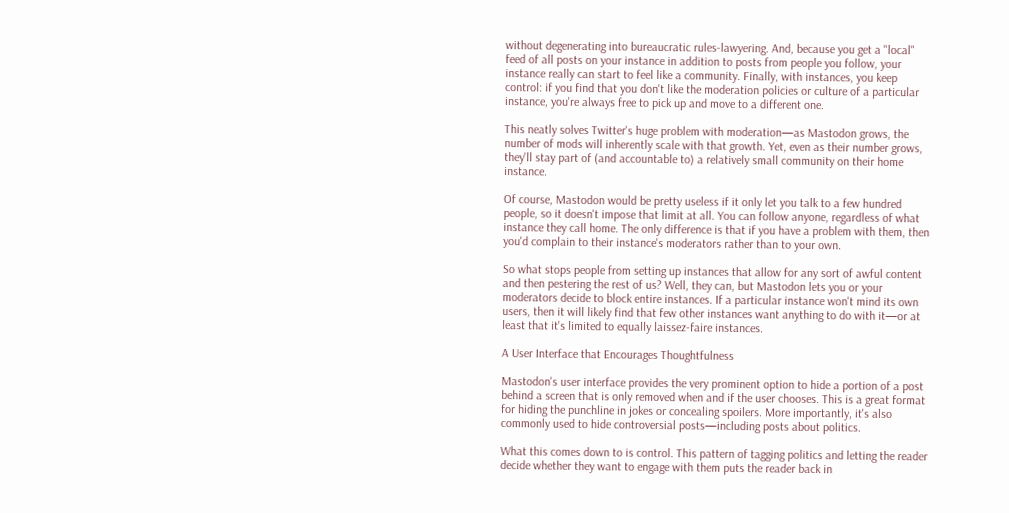without degenerating into bureaucratic rules-lawyering. And, because you get a "local" feed of all posts on your instance in addition to posts from people you follow, your instance really can start to feel like a community. Finally, with instances, you keep control: if you find that you don't like the moderation policies or culture of a particular instance, you're always free to pick up and move to a different one.

This neatly solves Twitter's huge problem with moderation—as Mastodon grows, the number of mods will inherently scale with that growth. Yet, even as their number grows, they'll stay part of (and accountable to) a relatively small community on their home instance.

Of course, Mastodon would be pretty useless if it only let you talk to a few hundred people, so it doesn't impose that limit at all. You can follow anyone, regardless of what instance they call home. The only difference is that if you have a problem with them, then you'd complain to their instance's moderators rather than to your own.

So what stops people from setting up instances that allow for any sort of awful content and then pestering the rest of us? Well, they can, but Mastodon lets you or your moderators decide to block entire instances. If a particular instance won't mind its own users, then it will likely find that few other instances want anything to do with it—or at least that it's limited to equally laissez-faire instances.

A User Interface that Encourages Thoughtfulness

Mastodon's user interface provides the very prominent option to hide a portion of a post behind a screen that is only removed when and if the user chooses. This is a great format for hiding the punchline in jokes or concealing spoilers. More importantly, it's also commonly used to hide controversial posts—including posts about politics.

What this comes down to is control. This pattern of tagging politics and letting the reader decide whether they want to engage with them puts the reader back in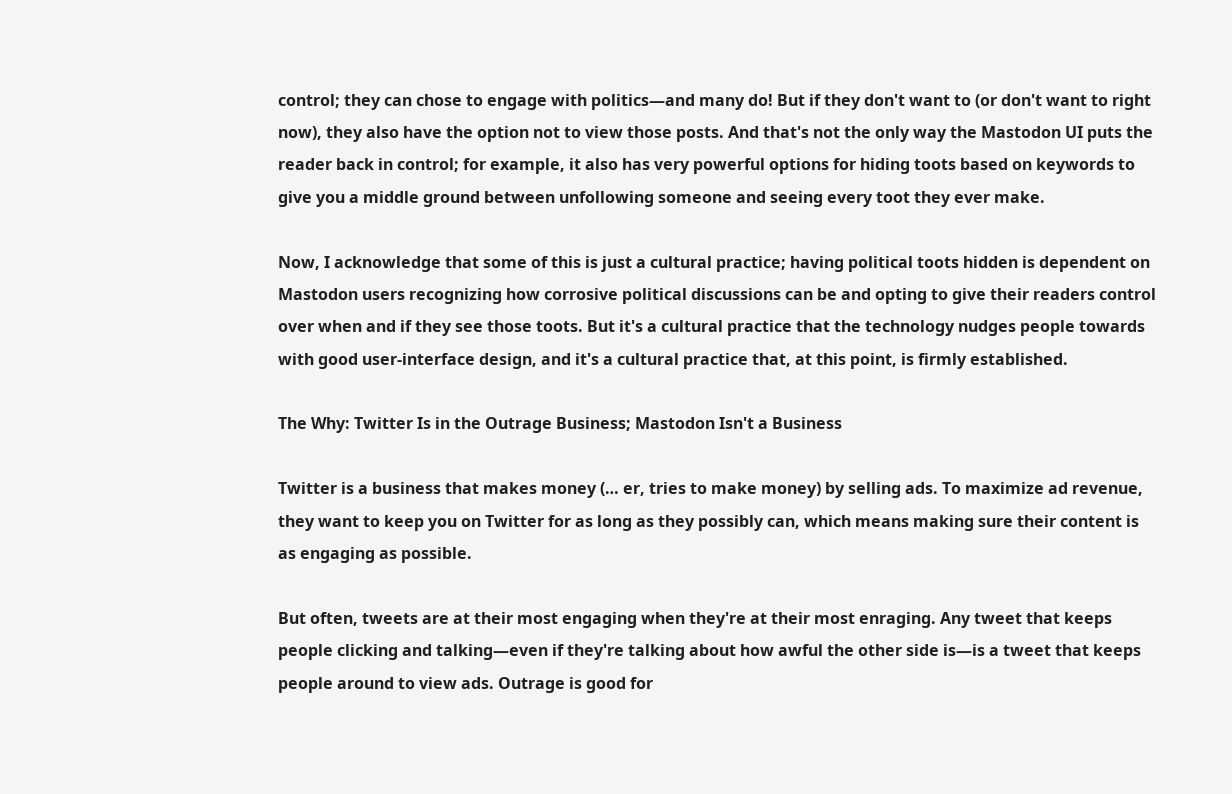control; they can chose to engage with politics—and many do! But if they don't want to (or don't want to right now), they also have the option not to view those posts. And that's not the only way the Mastodon UI puts the reader back in control; for example, it also has very powerful options for hiding toots based on keywords to give you a middle ground between unfollowing someone and seeing every toot they ever make.

Now, I acknowledge that some of this is just a cultural practice; having political toots hidden is dependent on Mastodon users recognizing how corrosive political discussions can be and opting to give their readers control over when and if they see those toots. But it's a cultural practice that the technology nudges people towards with good user-interface design, and it's a cultural practice that, at this point, is firmly established.

The Why: Twitter Is in the Outrage Business; Mastodon Isn't a Business

Twitter is a business that makes money (… er, tries to make money) by selling ads. To maximize ad revenue, they want to keep you on Twitter for as long as they possibly can, which means making sure their content is as engaging as possible.

But often, tweets are at their most engaging when they're at their most enraging. Any tweet that keeps people clicking and talking—even if they're talking about how awful the other side is—is a tweet that keeps people around to view ads. Outrage is good for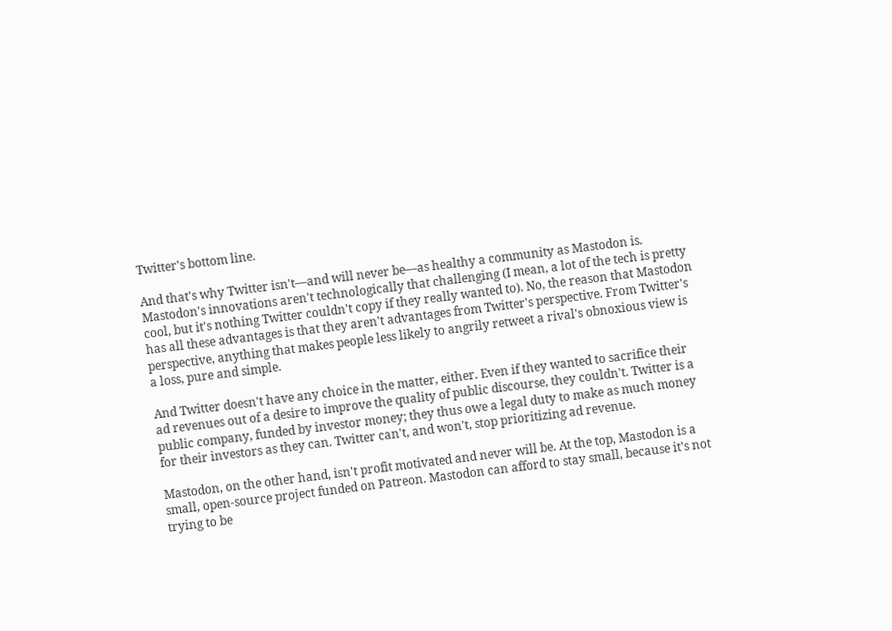Twitter's bottom line.

And that's why Twitter isn't—and will never be—as healthy a community as Mastodon is. Mastodon's innovations aren't technologically that challenging (I mean, a lot of the tech is pretty cool, but it's nothing Twitter couldn't copy if they really wanted to). No, the reason that Mastodon has all these advantages is that they aren't advantages from Twitter's perspective. From Twitter's perspective, anything that makes people less likely to angrily retweet a rival's obnoxious view is a loss, pure and simple.

And Twitter doesn't have any choice in the matter, either. Even if they wanted to sacrifice their ad revenues out of a desire to improve the quality of public discourse, they couldn't. Twitter is a public company, funded by investor money; they thus owe a legal duty to make as much money for their investors as they can. Twitter can't, and won't, stop prioritizing ad revenue.

Mastodon, on the other hand, isn't profit motivated and never will be. At the top, Mastodon is a small, open-source project funded on Patreon. Mastodon can afford to stay small, because it's not trying to be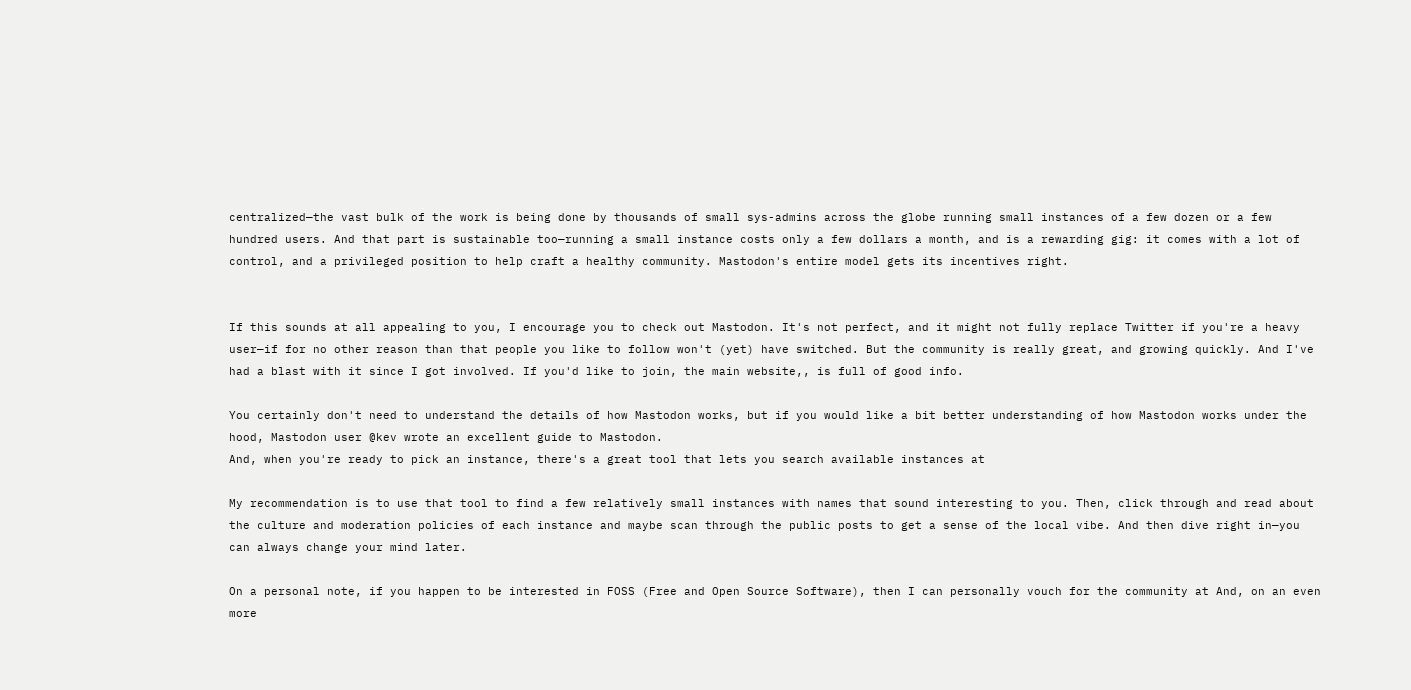centralized—the vast bulk of the work is being done by thousands of small sys-admins across the globe running small instances of a few dozen or a few hundred users. And that part is sustainable too—running a small instance costs only a few dollars a month, and is a rewarding gig: it comes with a lot of control, and a privileged position to help craft a healthy community. Mastodon's entire model gets its incentives right.


If this sounds at all appealing to you, I encourage you to check out Mastodon. It's not perfect, and it might not fully replace Twitter if you're a heavy user—if for no other reason than that people you like to follow won't (yet) have switched. But the community is really great, and growing quickly. And I've had a blast with it since I got involved. If you'd like to join, the main website,, is full of good info.

You certainly don't need to understand the details of how Mastodon works, but if you would like a bit better understanding of how Mastodon works under the hood, Mastodon user @kev wrote an excellent guide to Mastodon.
And, when you're ready to pick an instance, there's a great tool that lets you search available instances at

My recommendation is to use that tool to find a few relatively small instances with names that sound interesting to you. Then, click through and read about the culture and moderation policies of each instance and maybe scan through the public posts to get a sense of the local vibe. And then dive right in—you can always change your mind later.

On a personal note, if you happen to be interested in FOSS (Free and Open Source Software), then I can personally vouch for the community at And, on an even more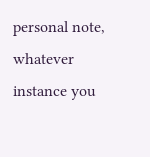personal note, whatever instance you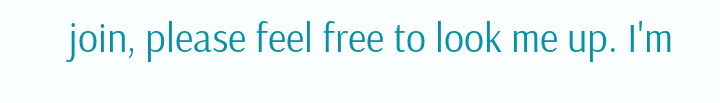join, please feel free to look me up. I'm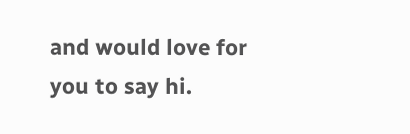and would love for you to say hi.